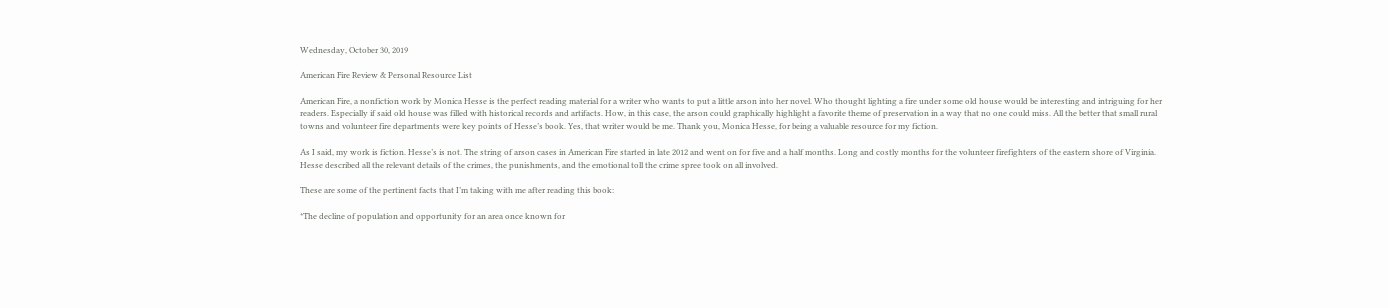Wednesday, October 30, 2019

American Fire Review & Personal Resource List

American Fire, a nonfiction work by Monica Hesse is the perfect reading material for a writer who wants to put a little arson into her novel. Who thought lighting a fire under some old house would be interesting and intriguing for her readers. Especially if said old house was filled with historical records and artifacts. How, in this case, the arson could graphically highlight a favorite theme of preservation in a way that no one could miss. All the better that small rural towns and volunteer fire departments were key points of Hesse’s book. Yes, that writer would be me. Thank you, Monica Hesse, for being a valuable resource for my fiction.

As I said, my work is fiction. Hesse’s is not. The string of arson cases in American Fire started in late 2012 and went on for five and a half months. Long and costly months for the volunteer firefighters of the eastern shore of Virginia. Hesse described all the relevant details of the crimes, the punishments, and the emotional toll the crime spree took on all involved.

These are some of the pertinent facts that I’m taking with me after reading this book:

*The decline of population and opportunity for an area once known for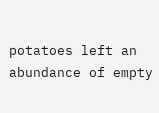potatoes left an abundance of empty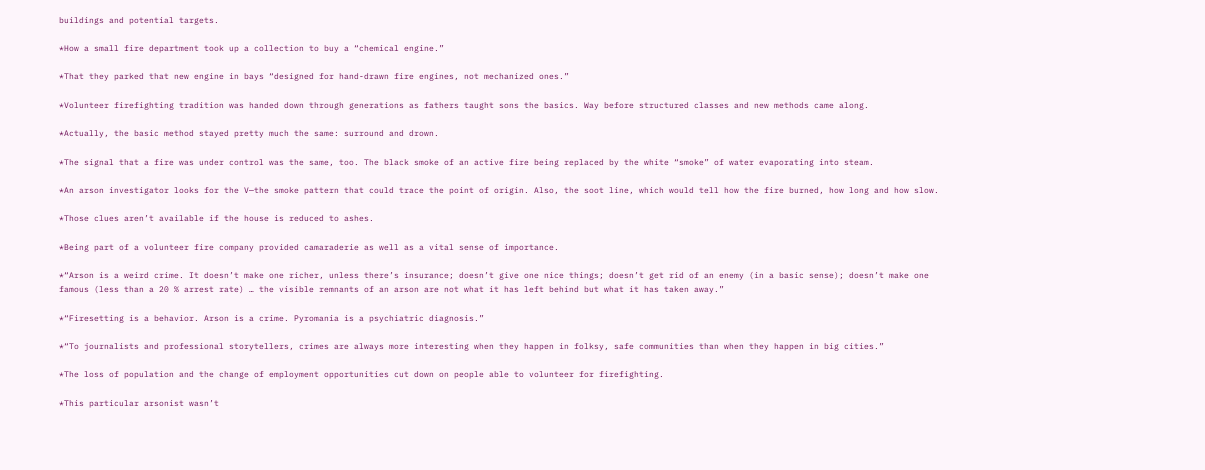buildings and potential targets.

*How a small fire department took up a collection to buy a “chemical engine.”

*That they parked that new engine in bays “designed for hand-drawn fire engines, not mechanized ones.”

*Volunteer firefighting tradition was handed down through generations as fathers taught sons the basics. Way before structured classes and new methods came along.

*Actually, the basic method stayed pretty much the same: surround and drown.

*The signal that a fire was under control was the same, too. The black smoke of an active fire being replaced by the white “smoke” of water evaporating into steam.

*An arson investigator looks for the V—the smoke pattern that could trace the point of origin. Also, the soot line, which would tell how the fire burned, how long and how slow.

*Those clues aren’t available if the house is reduced to ashes.

*Being part of a volunteer fire company provided camaraderie as well as a vital sense of importance.

*“Arson is a weird crime. It doesn’t make one richer, unless there’s insurance; doesn’t give one nice things; doesn’t get rid of an enemy (in a basic sense); doesn’t make one famous (less than a 20 % arrest rate) … the visible remnants of an arson are not what it has left behind but what it has taken away.”

*“Firesetting is a behavior. Arson is a crime. Pyromania is a psychiatric diagnosis.”

*“To journalists and professional storytellers, crimes are always more interesting when they happen in folksy, safe communities than when they happen in big cities.”

*The loss of population and the change of employment opportunities cut down on people able to volunteer for firefighting.

*This particular arsonist wasn’t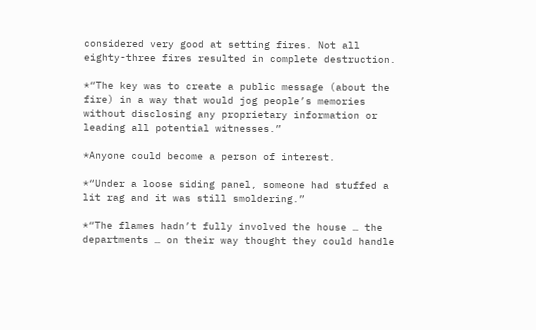considered very good at setting fires. Not all eighty-three fires resulted in complete destruction.

*“The key was to create a public message (about the fire) in a way that would jog people’s memories without disclosing any proprietary information or leading all potential witnesses.”

*Anyone could become a person of interest.

*“Under a loose siding panel, someone had stuffed a lit rag and it was still smoldering.”

*“The flames hadn’t fully involved the house … the departments … on their way thought they could handle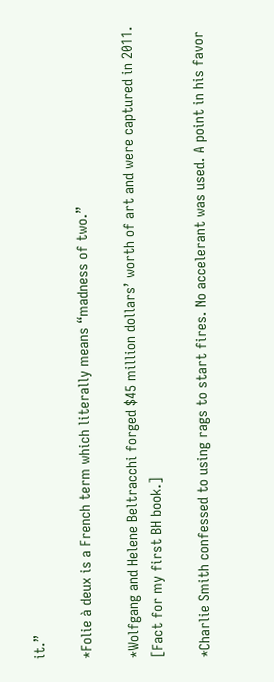it.”

*Folie à deux is a French term which literally means “madness of two.”

*Wolfgang and Helene Beltracchi forged $45 million dollars’ worth of art and were captured in 2011. [Fact for my first BH book.]

*Charlie Smith confessed to using rags to start fires. No accelerant was used. A point in his favor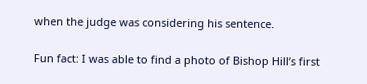when the judge was considering his sentence.

Fun fact: I was able to find a photo of Bishop Hill’s first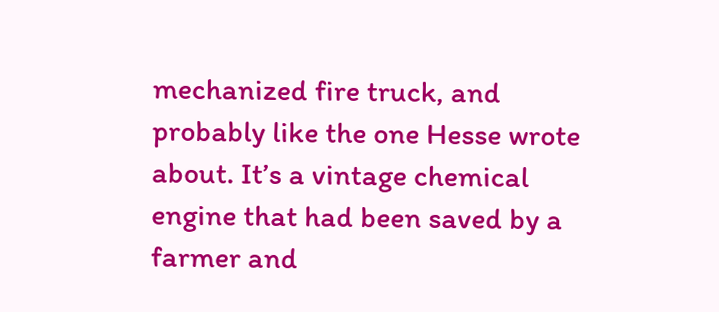mechanized fire truck, and probably like the one Hesse wrote about. It’s a vintage chemical engine that had been saved by a farmer and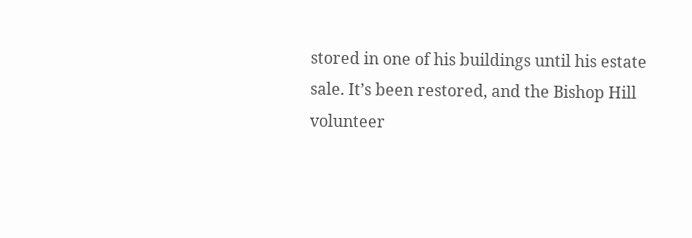stored in one of his buildings until his estate sale. It’s been restored, and the Bishop Hill volunteer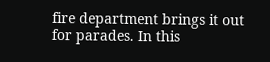fire department brings it out for parades. In this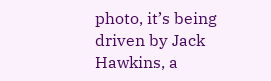photo, it’s being driven by Jack Hawkins, a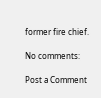former fire chief.

No comments:

Post a Comment